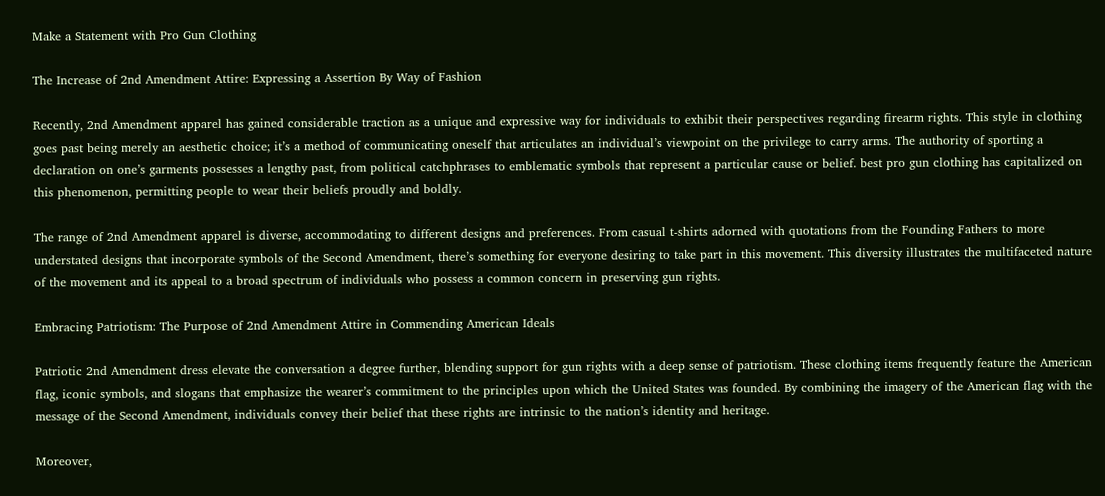Make a Statement with Pro Gun Clothing

The Increase of 2nd Amendment Attire: Expressing a Assertion By Way of Fashion

Recently, 2nd Amendment apparel has gained considerable traction as a unique and expressive way for individuals to exhibit their perspectives regarding firearm rights. This style in clothing goes past being merely an aesthetic choice; it’s a method of communicating oneself that articulates an individual’s viewpoint on the privilege to carry arms. The authority of sporting a declaration on one’s garments possesses a lengthy past, from political catchphrases to emblematic symbols that represent a particular cause or belief. best pro gun clothing has capitalized on this phenomenon, permitting people to wear their beliefs proudly and boldly.

The range of 2nd Amendment apparel is diverse, accommodating to different designs and preferences. From casual t-shirts adorned with quotations from the Founding Fathers to more understated designs that incorporate symbols of the Second Amendment, there’s something for everyone desiring to take part in this movement. This diversity illustrates the multifaceted nature of the movement and its appeal to a broad spectrum of individuals who possess a common concern in preserving gun rights.

Embracing Patriotism: The Purpose of 2nd Amendment Attire in Commending American Ideals

Patriotic 2nd Amendment dress elevate the conversation a degree further, blending support for gun rights with a deep sense of patriotism. These clothing items frequently feature the American flag, iconic symbols, and slogans that emphasize the wearer’s commitment to the principles upon which the United States was founded. By combining the imagery of the American flag with the message of the Second Amendment, individuals convey their belief that these rights are intrinsic to the nation’s identity and heritage.

Moreover,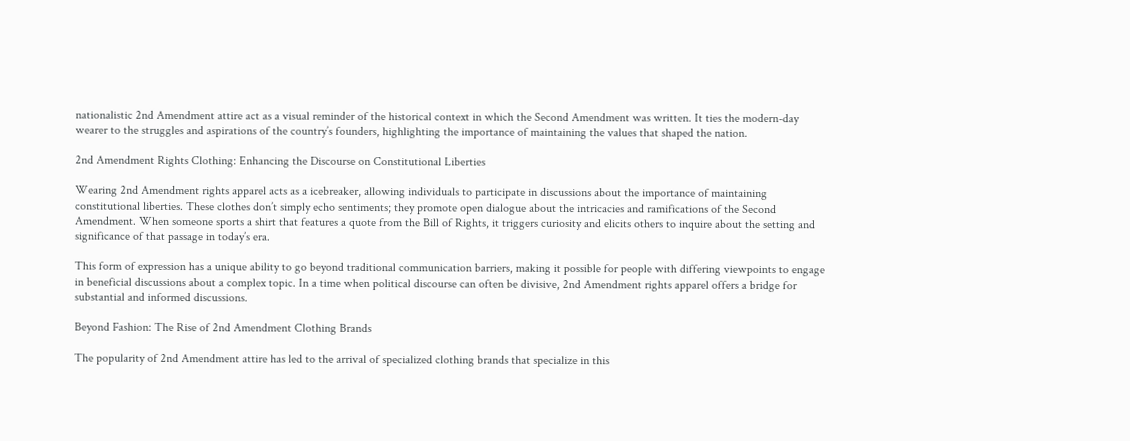nationalistic 2nd Amendment attire act as a visual reminder of the historical context in which the Second Amendment was written. It ties the modern-day wearer to the struggles and aspirations of the country’s founders, highlighting the importance of maintaining the values that shaped the nation.

2nd Amendment Rights Clothing: Enhancing the Discourse on Constitutional Liberties

Wearing 2nd Amendment rights apparel acts as a icebreaker, allowing individuals to participate in discussions about the importance of maintaining constitutional liberties. These clothes don’t simply echo sentiments; they promote open dialogue about the intricacies and ramifications of the Second Amendment. When someone sports a shirt that features a quote from the Bill of Rights, it triggers curiosity and elicits others to inquire about the setting and significance of that passage in today’s era.

This form of expression has a unique ability to go beyond traditional communication barriers, making it possible for people with differing viewpoints to engage in beneficial discussions about a complex topic. In a time when political discourse can often be divisive, 2nd Amendment rights apparel offers a bridge for substantial and informed discussions.

Beyond Fashion: The Rise of 2nd Amendment Clothing Brands

The popularity of 2nd Amendment attire has led to the arrival of specialized clothing brands that specialize in this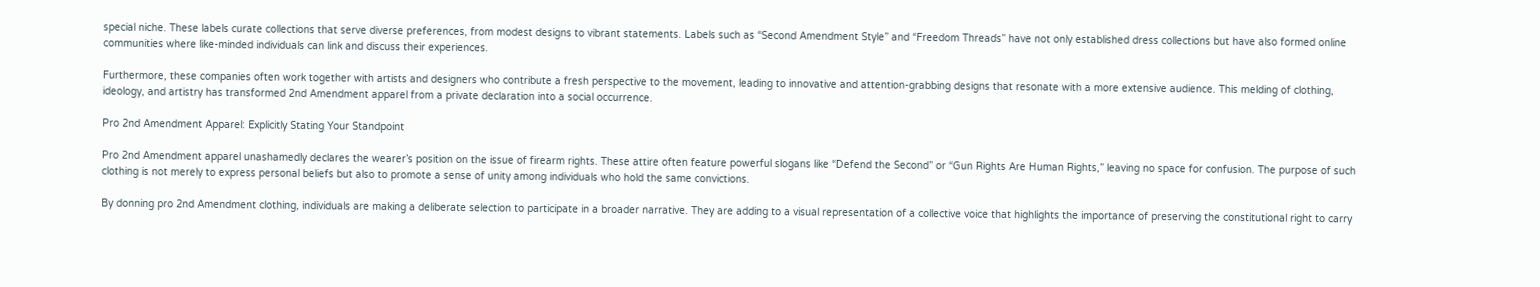special niche. These labels curate collections that serve diverse preferences, from modest designs to vibrant statements. Labels such as “Second Amendment Style” and “Freedom Threads” have not only established dress collections but have also formed online communities where like-minded individuals can link and discuss their experiences.

Furthermore, these companies often work together with artists and designers who contribute a fresh perspective to the movement, leading to innovative and attention-grabbing designs that resonate with a more extensive audience. This melding of clothing, ideology, and artistry has transformed 2nd Amendment apparel from a private declaration into a social occurrence.

Pro 2nd Amendment Apparel: Explicitly Stating Your Standpoint

Pro 2nd Amendment apparel unashamedly declares the wearer’s position on the issue of firearm rights. These attire often feature powerful slogans like “Defend the Second” or “Gun Rights Are Human Rights,” leaving no space for confusion. The purpose of such clothing is not merely to express personal beliefs but also to promote a sense of unity among individuals who hold the same convictions.

By donning pro 2nd Amendment clothing, individuals are making a deliberate selection to participate in a broader narrative. They are adding to a visual representation of a collective voice that highlights the importance of preserving the constitutional right to carry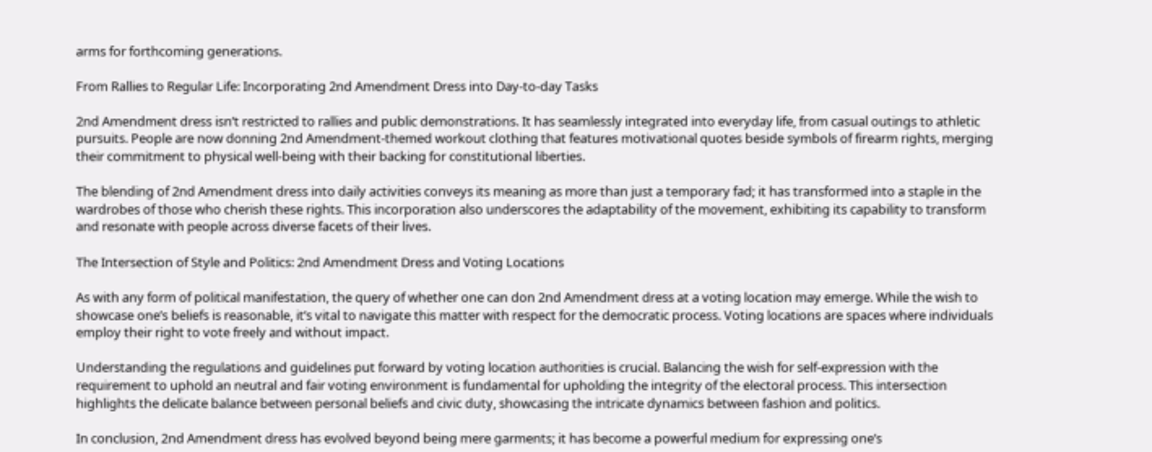arms for forthcoming generations.

From Rallies to Regular Life: Incorporating 2nd Amendment Dress into Day-to-day Tasks

2nd Amendment dress isn’t restricted to rallies and public demonstrations. It has seamlessly integrated into everyday life, from casual outings to athletic pursuits. People are now donning 2nd Amendment-themed workout clothing that features motivational quotes beside symbols of firearm rights, merging their commitment to physical well-being with their backing for constitutional liberties.

The blending of 2nd Amendment dress into daily activities conveys its meaning as more than just a temporary fad; it has transformed into a staple in the wardrobes of those who cherish these rights. This incorporation also underscores the adaptability of the movement, exhibiting its capability to transform and resonate with people across diverse facets of their lives.

The Intersection of Style and Politics: 2nd Amendment Dress and Voting Locations

As with any form of political manifestation, the query of whether one can don 2nd Amendment dress at a voting location may emerge. While the wish to showcase one’s beliefs is reasonable, it’s vital to navigate this matter with respect for the democratic process. Voting locations are spaces where individuals employ their right to vote freely and without impact.

Understanding the regulations and guidelines put forward by voting location authorities is crucial. Balancing the wish for self-expression with the requirement to uphold an neutral and fair voting environment is fundamental for upholding the integrity of the electoral process. This intersection highlights the delicate balance between personal beliefs and civic duty, showcasing the intricate dynamics between fashion and politics.

In conclusion, 2nd Amendment dress has evolved beyond being mere garments; it has become a powerful medium for expressing one’s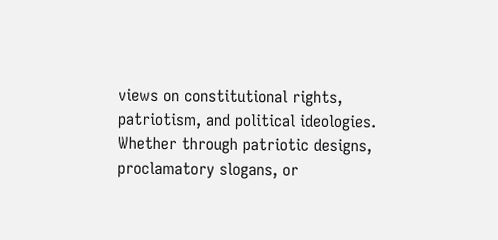views on constitutional rights, patriotism, and political ideologies. Whether through patriotic designs, proclamatory slogans, or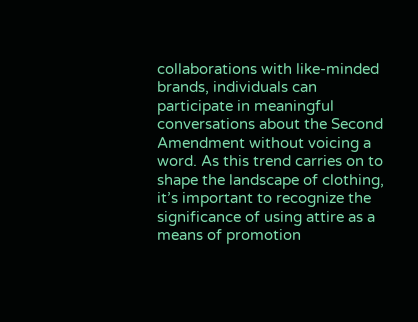collaborations with like-minded brands, individuals can participate in meaningful conversations about the Second Amendment without voicing a word. As this trend carries on to shape the landscape of clothing, it’s important to recognize the significance of using attire as a means of promotion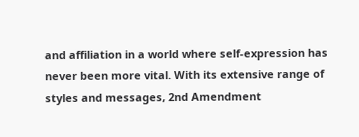and affiliation in a world where self-expression has never been more vital. With its extensive range of styles and messages, 2nd Amendment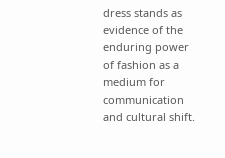dress stands as evidence of the enduring power of fashion as a medium for communication and cultural shift.